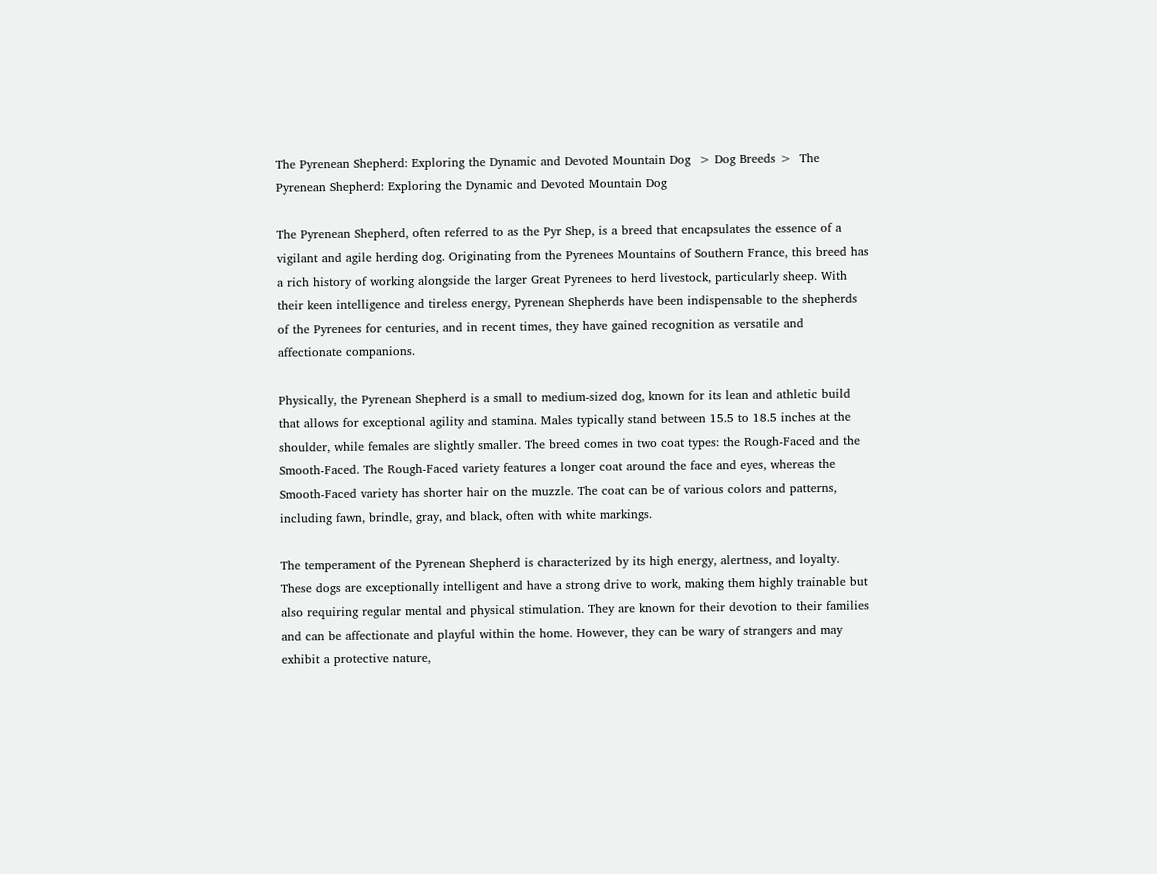The Pyrenean Shepherd: Exploring the Dynamic and Devoted Mountain Dog  > Dog Breeds >  The Pyrenean Shepherd: Exploring the Dynamic and Devoted Mountain Dog

The Pyrenean Shepherd, often referred to as the Pyr Shep, is a breed that encapsulates the essence of a vigilant and agile herding dog. Originating from the Pyrenees Mountains of Southern France, this breed has a rich history of working alongside the larger Great Pyrenees to herd livestock, particularly sheep. With their keen intelligence and tireless energy, Pyrenean Shepherds have been indispensable to the shepherds of the Pyrenees for centuries, and in recent times, they have gained recognition as versatile and affectionate companions.

Physically, the Pyrenean Shepherd is a small to medium-sized dog, known for its lean and athletic build that allows for exceptional agility and stamina. Males typically stand between 15.5 to 18.5 inches at the shoulder, while females are slightly smaller. The breed comes in two coat types: the Rough-Faced and the Smooth-Faced. The Rough-Faced variety features a longer coat around the face and eyes, whereas the Smooth-Faced variety has shorter hair on the muzzle. The coat can be of various colors and patterns, including fawn, brindle, gray, and black, often with white markings.

The temperament of the Pyrenean Shepherd is characterized by its high energy, alertness, and loyalty. These dogs are exceptionally intelligent and have a strong drive to work, making them highly trainable but also requiring regular mental and physical stimulation. They are known for their devotion to their families and can be affectionate and playful within the home. However, they can be wary of strangers and may exhibit a protective nature,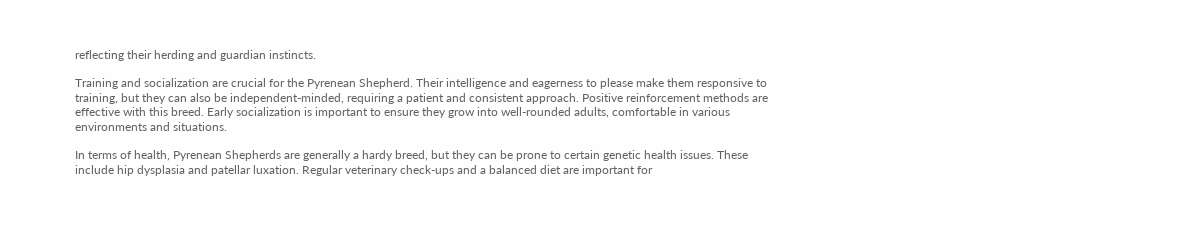reflecting their herding and guardian instincts.

Training and socialization are crucial for the Pyrenean Shepherd. Their intelligence and eagerness to please make them responsive to training, but they can also be independent-minded, requiring a patient and consistent approach. Positive reinforcement methods are effective with this breed. Early socialization is important to ensure they grow into well-rounded adults, comfortable in various environments and situations.

In terms of health, Pyrenean Shepherds are generally a hardy breed, but they can be prone to certain genetic health issues. These include hip dysplasia and patellar luxation. Regular veterinary check-ups and a balanced diet are important for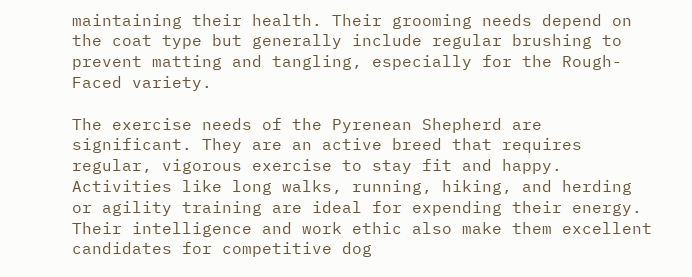maintaining their health. Their grooming needs depend on the coat type but generally include regular brushing to prevent matting and tangling, especially for the Rough-Faced variety.

The exercise needs of the Pyrenean Shepherd are significant. They are an active breed that requires regular, vigorous exercise to stay fit and happy. Activities like long walks, running, hiking, and herding or agility training are ideal for expending their energy. Their intelligence and work ethic also make them excellent candidates for competitive dog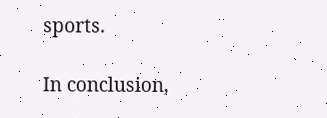sports.

In conclusion,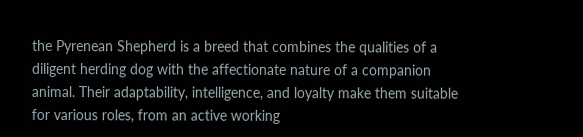the Pyrenean Shepherd is a breed that combines the qualities of a diligent herding dog with the affectionate nature of a companion animal. Their adaptability, intelligence, and loyalty make them suitable for various roles, from an active working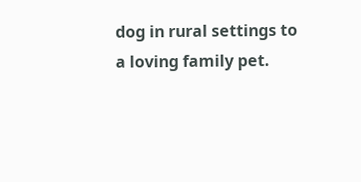dog in rural settings to a loving family pet.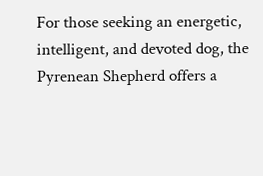For those seeking an energetic, intelligent, and devoted dog, the Pyrenean Shepherd offers a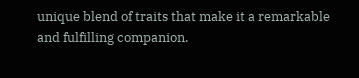unique blend of traits that make it a remarkable and fulfilling companion.